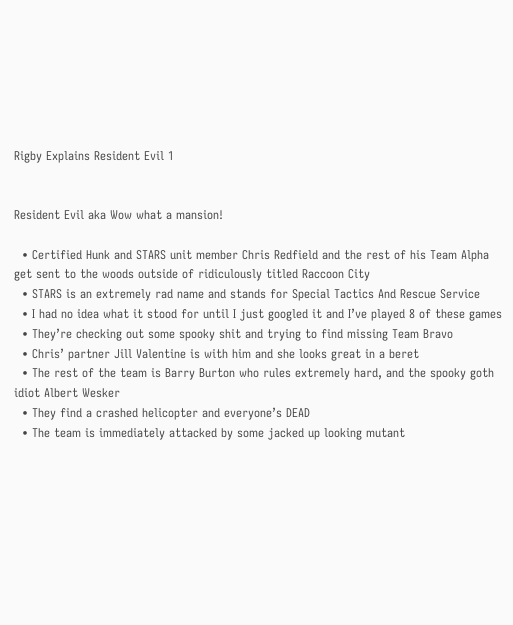Rigby Explains Resident Evil 1


Resident Evil aka Wow what a mansion!

  • Certified Hunk and STARS unit member Chris Redfield and the rest of his Team Alpha get sent to the woods outside of ridiculously titled Raccoon City
  • STARS is an extremely rad name and stands for Special Tactics And Rescue Service
  • I had no idea what it stood for until I just googled it and I’ve played 8 of these games
  • They’re checking out some spooky shit and trying to find missing Team Bravo
  • Chris’ partner Jill Valentine is with him and she looks great in a beret
  • The rest of the team is Barry Burton who rules extremely hard, and the spooky goth idiot Albert Wesker
  • They find a crashed helicopter and everyone’s DEAD
  • The team is immediately attacked by some jacked up looking mutant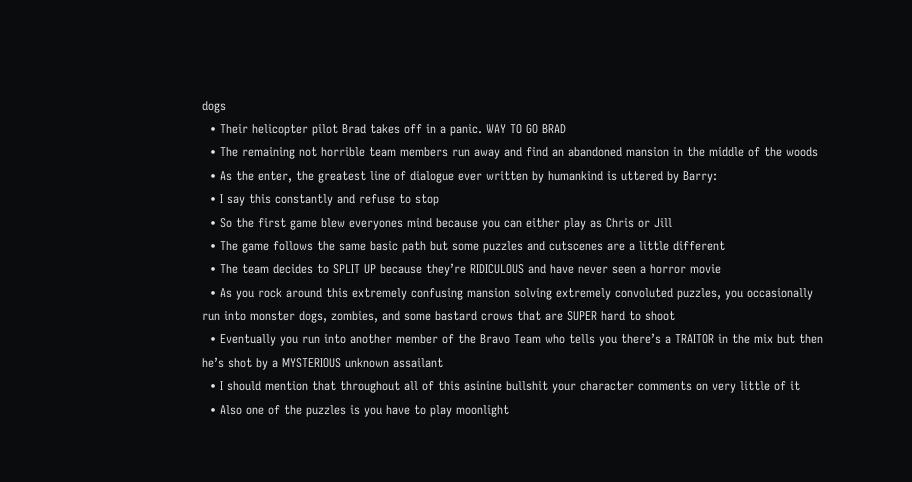dogs
  • Their helicopter pilot Brad takes off in a panic. WAY TO GO BRAD
  • The remaining not horrible team members run away and find an abandoned mansion in the middle of the woods
  • As the enter, the greatest line of dialogue ever written by humankind is uttered by Barry:
  • I say this constantly and refuse to stop
  • So the first game blew everyones mind because you can either play as Chris or Jill
  • The game follows the same basic path but some puzzles and cutscenes are a little different
  • The team decides to SPLIT UP because they’re RIDICULOUS and have never seen a horror movie
  • As you rock around this extremely confusing mansion solving extremely convoluted puzzles, you occasionally run into monster dogs, zombies, and some bastard crows that are SUPER hard to shoot
  • Eventually you run into another member of the Bravo Team who tells you there’s a TRAITOR in the mix but then he’s shot by a MYSTERIOUS unknown assailant
  • I should mention that throughout all of this asinine bullshit your character comments on very little of it
  • Also one of the puzzles is you have to play moonlight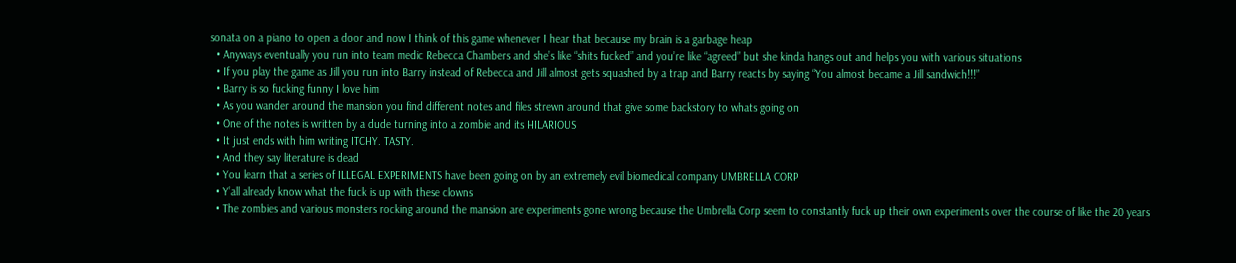sonata on a piano to open a door and now I think of this game whenever I hear that because my brain is a garbage heap
  • Anyways eventually you run into team medic Rebecca Chambers and she’s like “shits fucked” and you’re like “agreed” but she kinda hangs out and helps you with various situations
  • If you play the game as Jill you run into Barry instead of Rebecca and Jill almost gets squashed by a trap and Barry reacts by saying “You almost became a Jill sandwich!!!”
  • Barry is so fucking funny I love him
  • As you wander around the mansion you find different notes and files strewn around that give some backstory to whats going on
  • One of the notes is written by a dude turning into a zombie and its HILARIOUS
  • It just ends with him writing ITCHY. TASTY.
  • And they say literature is dead
  • You learn that a series of ILLEGAL EXPERIMENTS have been going on by an extremely evil biomedical company UMBRELLA CORP
  • Y’all already know what the fuck is up with these clowns
  • The zombies and various monsters rocking around the mansion are experiments gone wrong because the Umbrella Corp seem to constantly fuck up their own experiments over the course of like the 20 years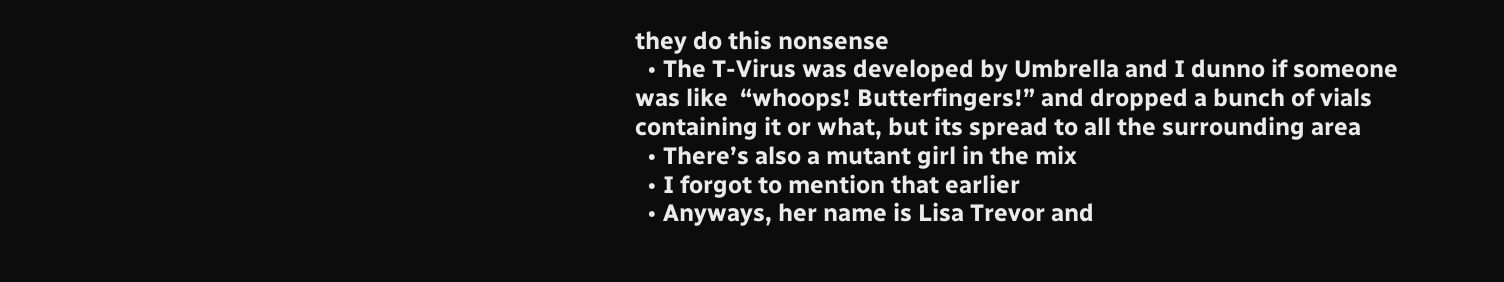they do this nonsense
  • The T-Virus was developed by Umbrella and I dunno if someone was like  “whoops! Butterfingers!” and dropped a bunch of vials containing it or what, but its spread to all the surrounding area
  • There’s also a mutant girl in the mix
  • I forgot to mention that earlier
  • Anyways, her name is Lisa Trevor and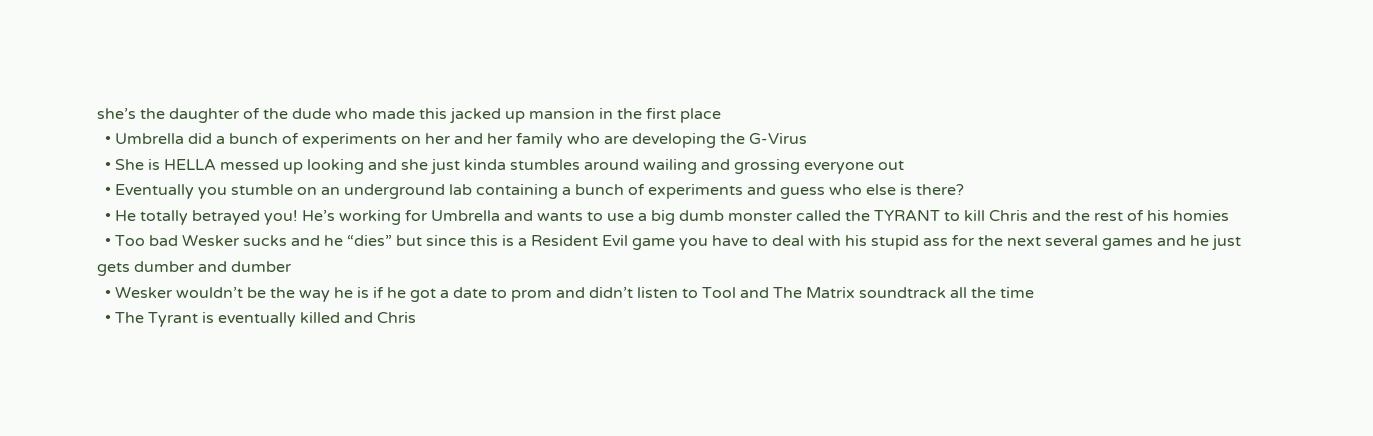she’s the daughter of the dude who made this jacked up mansion in the first place
  • Umbrella did a bunch of experiments on her and her family who are developing the G-Virus
  • She is HELLA messed up looking and she just kinda stumbles around wailing and grossing everyone out
  • Eventually you stumble on an underground lab containing a bunch of experiments and guess who else is there?
  • He totally betrayed you! He’s working for Umbrella and wants to use a big dumb monster called the TYRANT to kill Chris and the rest of his homies
  • Too bad Wesker sucks and he “dies” but since this is a Resident Evil game you have to deal with his stupid ass for the next several games and he just gets dumber and dumber
  • Wesker wouldn’t be the way he is if he got a date to prom and didn’t listen to Tool and The Matrix soundtrack all the time
  • The Tyrant is eventually killed and Chris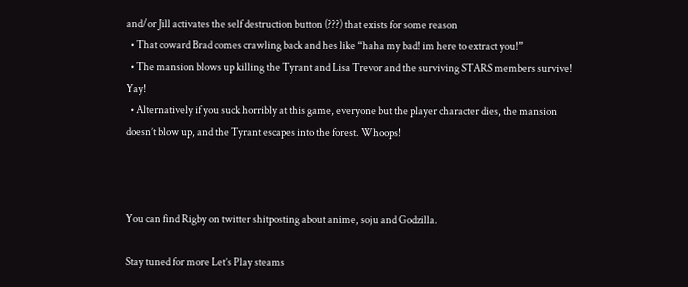and/or Jill activates the self destruction button (???) that exists for some reason
  • That coward Brad comes crawling back and hes like “haha my bad! im here to extract you!”
  • The mansion blows up killing the Tyrant and Lisa Trevor and the surviving STARS members survive! Yay!
  • Alternatively if you suck horribly at this game, everyone but the player character dies, the mansion doesn’t blow up, and the Tyrant escapes into the forest. Whoops!



You can find Rigby on twitter shitposting about anime, soju and Godzilla.

Stay tuned for more Let’s Play steams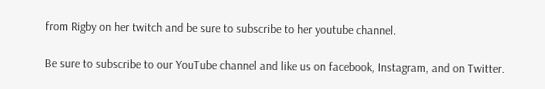from Rigby on her twitch and be sure to subscribe to her youtube channel.

Be sure to subscribe to our YouTube channel and like us on facebook, Instagram, and on Twitter.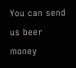You can send us beer money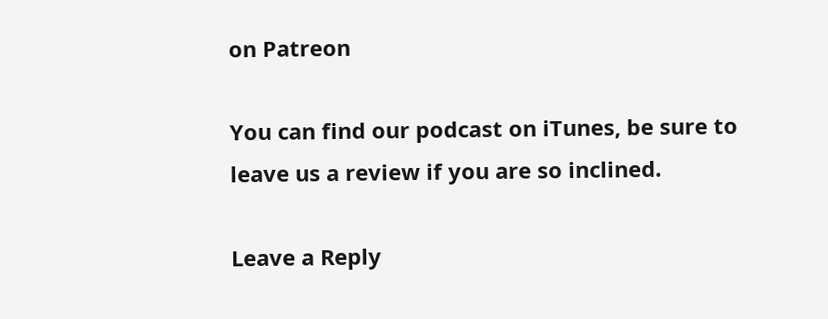on Patreon

You can find our podcast on iTunes, be sure to leave us a review if you are so inclined.

Leave a Reply